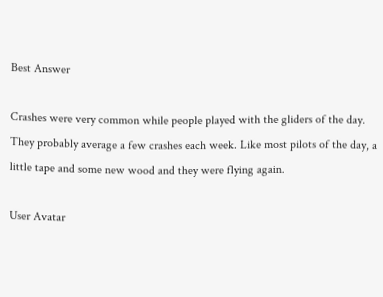Best Answer

Crashes were very common while people played with the gliders of the day. They probably average a few crashes each week. Like most pilots of the day, a little tape and some new wood and they were flying again.

User Avatar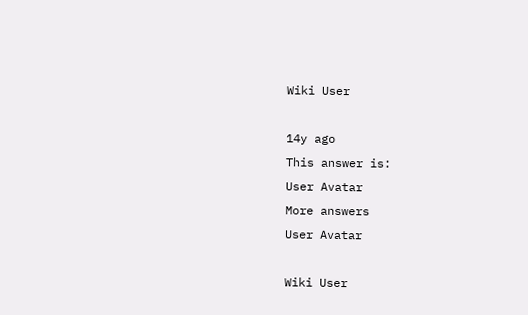Wiki User

14y ago
This answer is:
User Avatar
More answers
User Avatar

Wiki User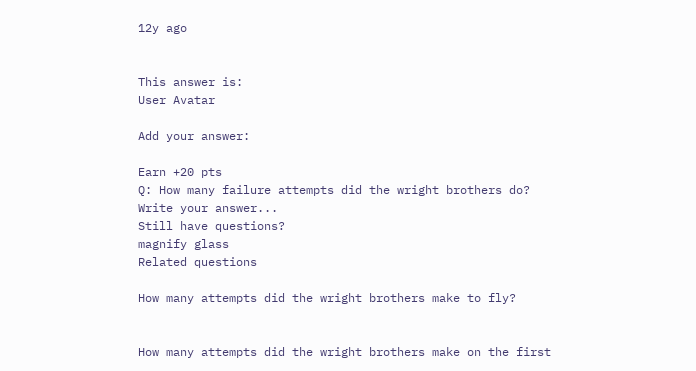12y ago


This answer is:
User Avatar

Add your answer:

Earn +20 pts
Q: How many failure attempts did the wright brothers do?
Write your answer...
Still have questions?
magnify glass
Related questions

How many attempts did the wright brothers make to fly?


How many attempts did the wright brothers make on the first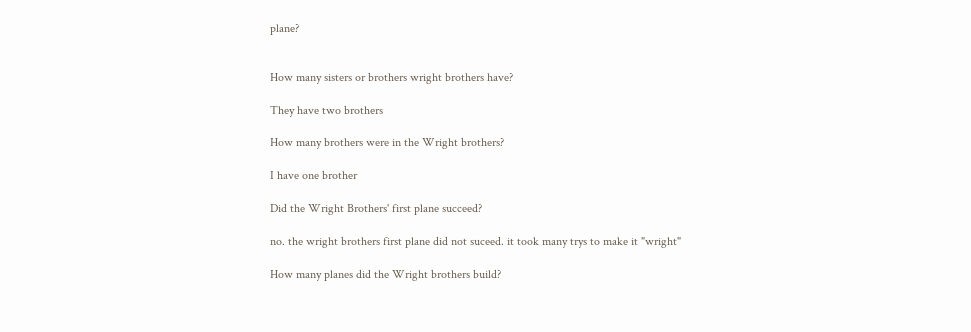plane?


How many sisters or brothers wright brothers have?

They have two brothers

How many brothers were in the Wright brothers?

I have one brother

Did the Wright Brothers' first plane succeed?

no. the wright brothers first plane did not suceed. it took many trys to make it "wright"

How many planes did the Wright brothers build?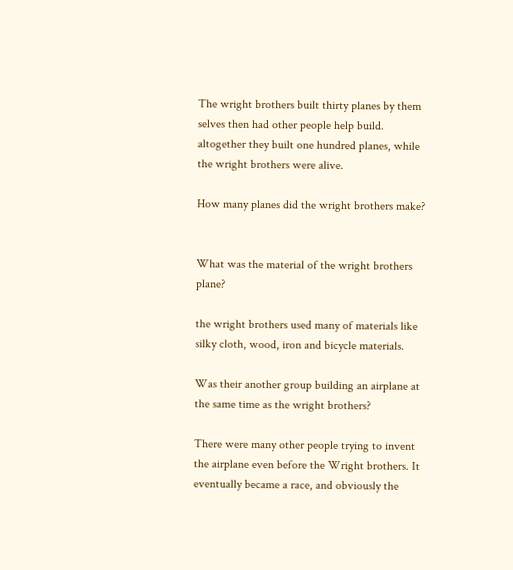The wright brothers built thirty planes by them selves then had other people help build. altogether they built one hundred planes, while the wright brothers were alive.

How many planes did the wright brothers make?


What was the material of the wright brothers plane?

the wright brothers used many of materials like silky cloth, wood, iron and bicycle materials.

Was their another group building an airplane at the same time as the wright brothers?

There were many other people trying to invent the airplane even before the Wright brothers. It eventually became a race, and obviously the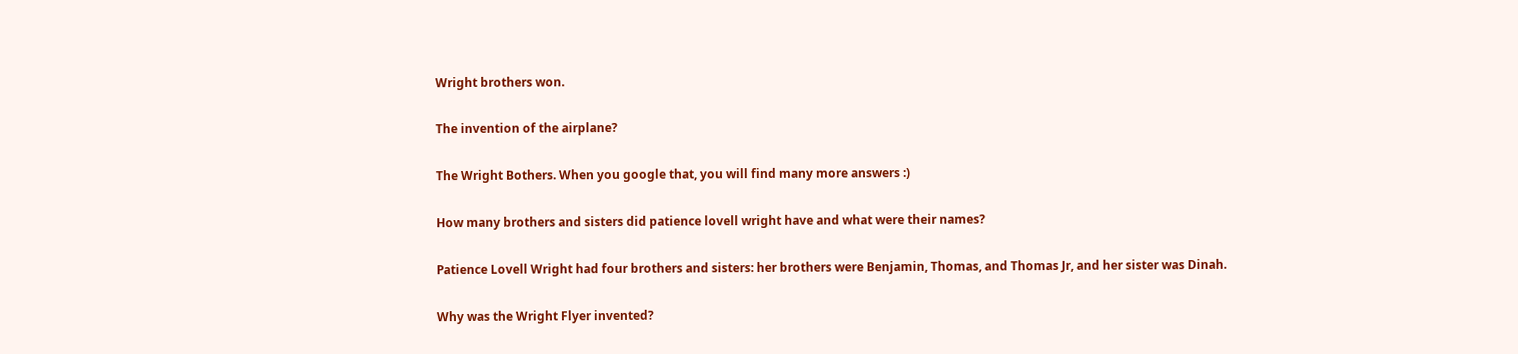Wright brothers won.

The invention of the airplane?

The Wright Bothers. When you google that, you will find many more answers :)

How many brothers and sisters did patience lovell wright have and what were their names?

Patience Lovell Wright had four brothers and sisters: her brothers were Benjamin, Thomas, and Thomas Jr, and her sister was Dinah.

Why was the Wright Flyer invented?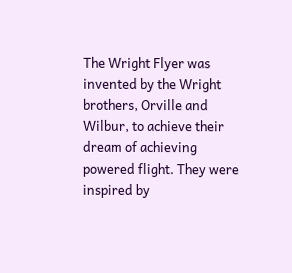The Wright Flyer was invented by the Wright brothers, Orville and Wilbur, to achieve their dream of achieving powered flight. They were inspired by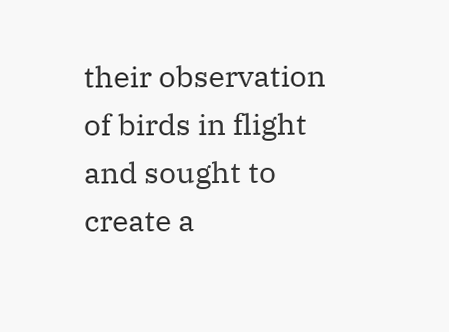their observation of birds in flight and sought to create a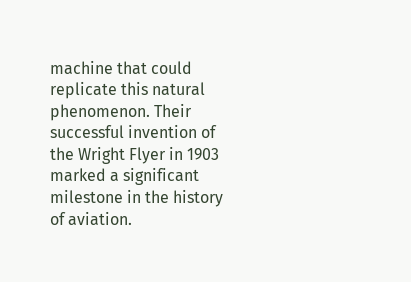machine that could replicate this natural phenomenon. Their successful invention of the Wright Flyer in 1903 marked a significant milestone in the history of aviation.